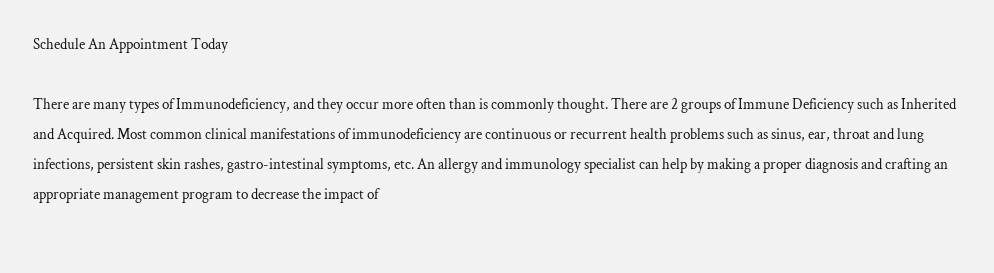Schedule An Appointment Today

There are many types of Immunodeficiency, and they occur more often than is commonly thought. There are 2 groups of Immune Deficiency such as Inherited and Acquired. Most common clinical manifestations of immunodeficiency are continuous or recurrent health problems such as sinus, ear, throat and lung infections, persistent skin rashes, gastro-intestinal symptoms, etc. An allergy and immunology specialist can help by making a proper diagnosis and crafting an appropriate management program to decrease the impact of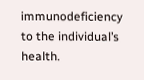immunodeficiency to the individual’s health.